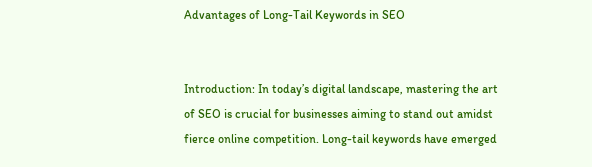Advantages of Long-Tail Keywords in SEO


Introduction: In today’s digital landscape, mastering the art of SEO is crucial for businesses aiming to stand out amidst fierce online competition. Long-tail keywords have emerged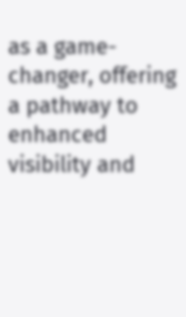as a game-changer, offering a pathway to enhanced visibility and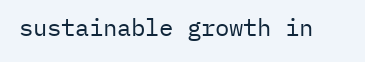sustainable growth in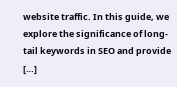website traffic. In this guide, we explore the significance of long-tail keywords in SEO and provide […]